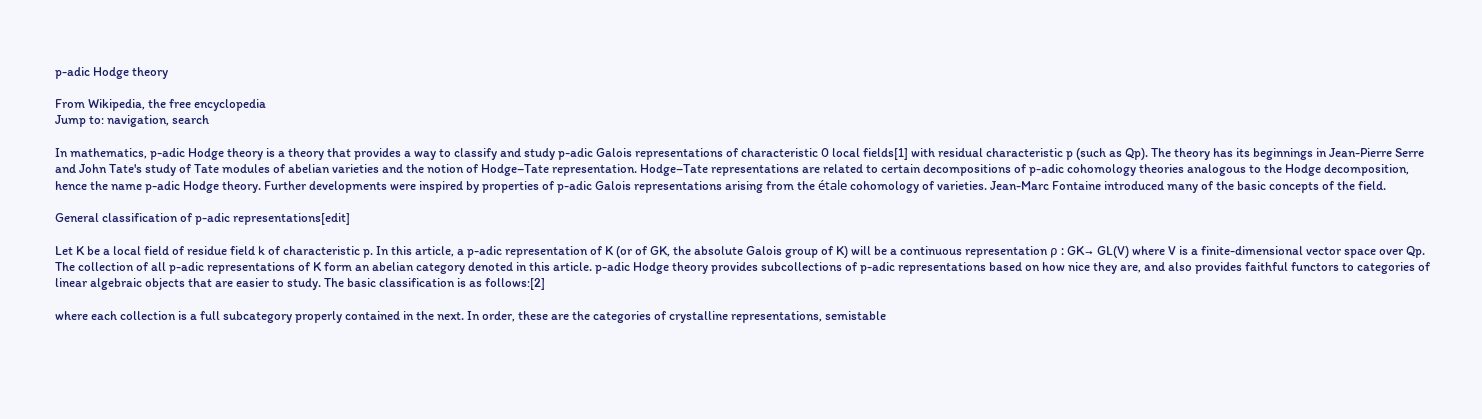p-adic Hodge theory

From Wikipedia, the free encyclopedia
Jump to: navigation, search

In mathematics, p-adic Hodge theory is a theory that provides a way to classify and study p-adic Galois representations of characteristic 0 local fields[1] with residual characteristic p (such as Qp). The theory has its beginnings in Jean-Pierre Serre and John Tate's study of Tate modules of abelian varieties and the notion of Hodge–Tate representation. Hodge–Tate representations are related to certain decompositions of p-adic cohomology theories analogous to the Hodge decomposition, hence the name p-adic Hodge theory. Further developments were inspired by properties of p-adic Galois representations arising from the étale cohomology of varieties. Jean-Marc Fontaine introduced many of the basic concepts of the field.

General classification of p-adic representations[edit]

Let K be a local field of residue field k of characteristic p. In this article, a p-adic representation of K (or of GK, the absolute Galois group of K) will be a continuous representation ρ : GK→ GL(V) where V is a finite-dimensional vector space over Qp. The collection of all p-adic representations of K form an abelian category denoted in this article. p-adic Hodge theory provides subcollections of p-adic representations based on how nice they are, and also provides faithful functors to categories of linear algebraic objects that are easier to study. The basic classification is as follows:[2]

where each collection is a full subcategory properly contained in the next. In order, these are the categories of crystalline representations, semistable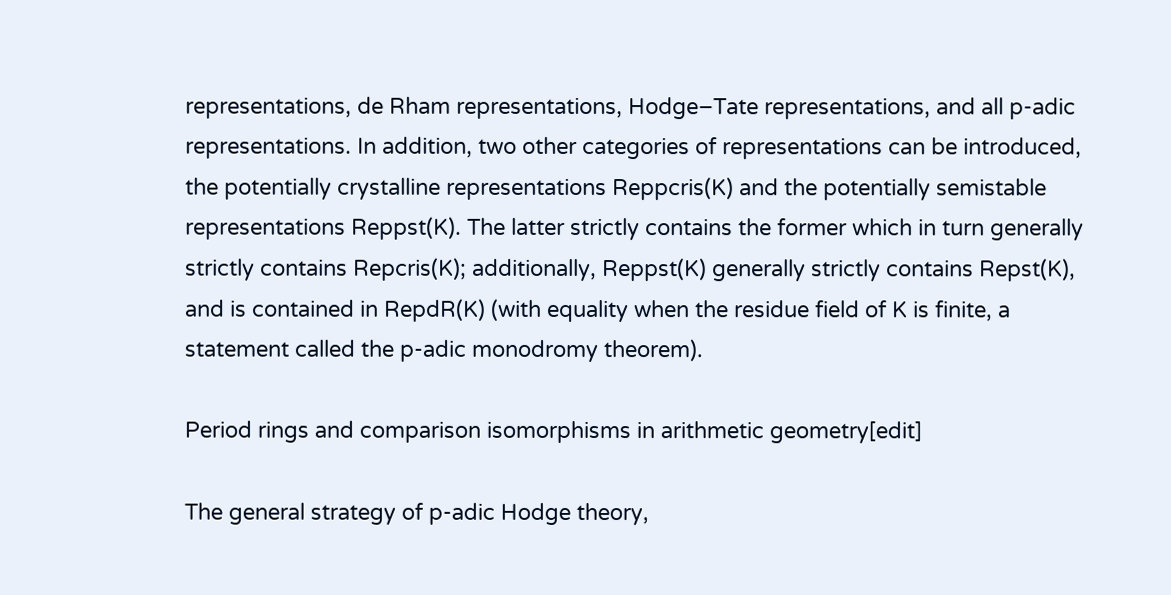representations, de Rham representations, Hodge–Tate representations, and all p-adic representations. In addition, two other categories of representations can be introduced, the potentially crystalline representations Reppcris(K) and the potentially semistable representations Reppst(K). The latter strictly contains the former which in turn generally strictly contains Repcris(K); additionally, Reppst(K) generally strictly contains Repst(K), and is contained in RepdR(K) (with equality when the residue field of K is finite, a statement called the p-adic monodromy theorem).

Period rings and comparison isomorphisms in arithmetic geometry[edit]

The general strategy of p-adic Hodge theory,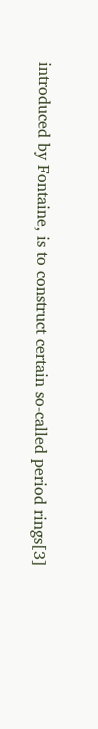introduced by Fontaine, is to construct certain so-called period rings[3]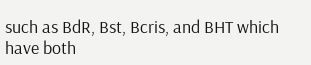such as BdR, Bst, Bcris, and BHT which have both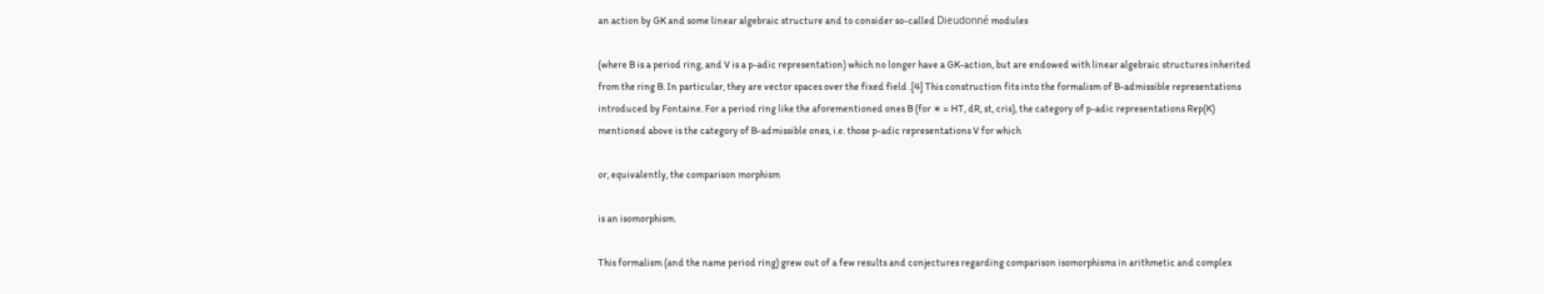an action by GK and some linear algebraic structure and to consider so-called Dieudonné modules

(where B is a period ring, and V is a p-adic representation) which no longer have a GK-action, but are endowed with linear algebraic structures inherited from the ring B. In particular, they are vector spaces over the fixed field .[4] This construction fits into the formalism of B-admissible representations introduced by Fontaine. For a period ring like the aforementioned ones B (for ∗ = HT, dR, st, cris), the category of p-adic representations Rep(K) mentioned above is the category of B-admissible ones, i.e. those p-adic representations V for which

or, equivalently, the comparison morphism

is an isomorphism.

This formalism (and the name period ring) grew out of a few results and conjectures regarding comparison isomorphisms in arithmetic and complex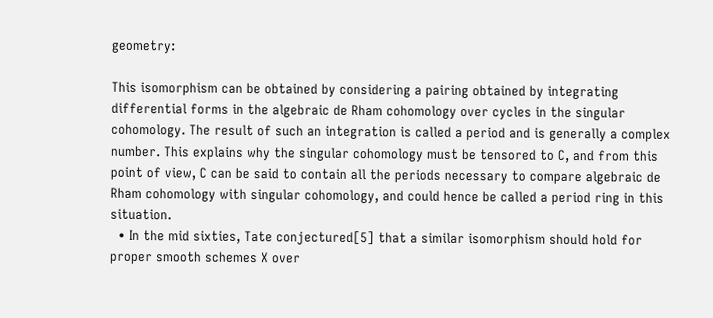geometry:

This isomorphism can be obtained by considering a pairing obtained by integrating differential forms in the algebraic de Rham cohomology over cycles in the singular cohomology. The result of such an integration is called a period and is generally a complex number. This explains why the singular cohomology must be tensored to C, and from this point of view, C can be said to contain all the periods necessary to compare algebraic de Rham cohomology with singular cohomology, and could hence be called a period ring in this situation.
  • In the mid sixties, Tate conjectured[5] that a similar isomorphism should hold for proper smooth schemes X over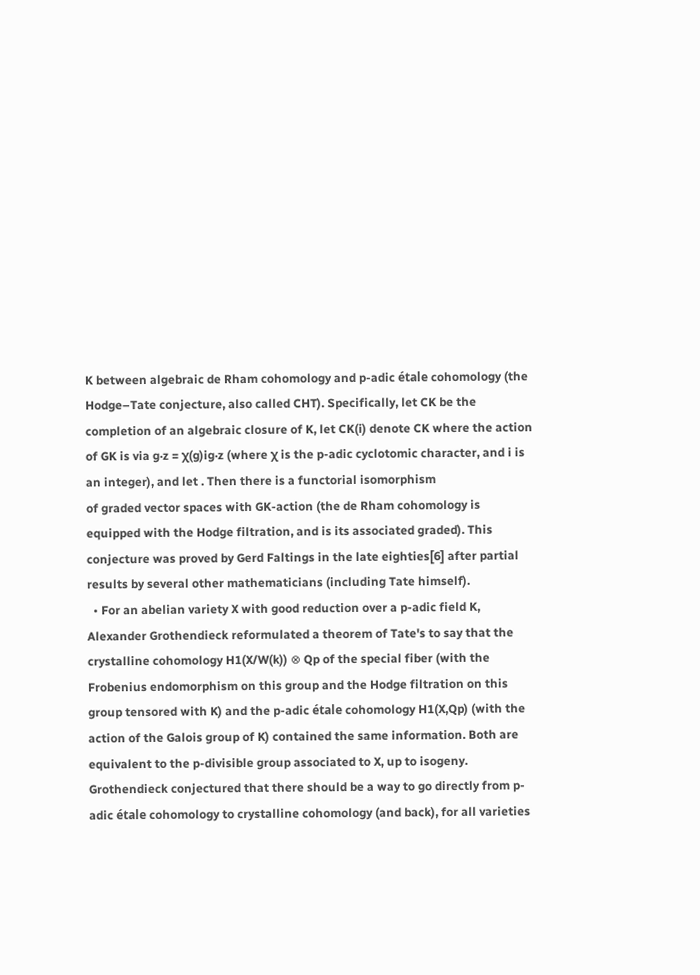K between algebraic de Rham cohomology and p-adic étale cohomology (the Hodge–Tate conjecture, also called CHT). Specifically, let CK be the completion of an algebraic closure of K, let CK(i) denote CK where the action of GK is via g·z = χ(g)ig·z (where χ is the p-adic cyclotomic character, and i is an integer), and let . Then there is a functorial isomorphism
of graded vector spaces with GK-action (the de Rham cohomology is equipped with the Hodge filtration, and is its associated graded). This conjecture was proved by Gerd Faltings in the late eighties[6] after partial results by several other mathematicians (including Tate himself).
  • For an abelian variety X with good reduction over a p-adic field K, Alexander Grothendieck reformulated a theorem of Tate's to say that the crystalline cohomology H1(X/W(k)) ⊗ Qp of the special fiber (with the Frobenius endomorphism on this group and the Hodge filtration on this group tensored with K) and the p-adic étale cohomology H1(X,Qp) (with the action of the Galois group of K) contained the same information. Both are equivalent to the p-divisible group associated to X, up to isogeny. Grothendieck conjectured that there should be a way to go directly from p-adic étale cohomology to crystalline cohomology (and back), for all varieties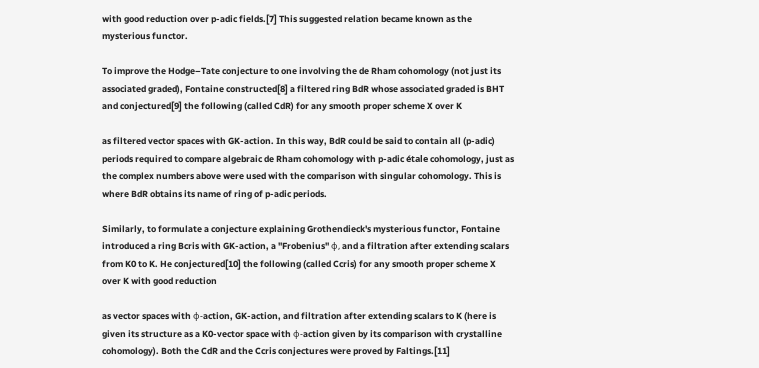with good reduction over p-adic fields.[7] This suggested relation became known as the mysterious functor.

To improve the Hodge–Tate conjecture to one involving the de Rham cohomology (not just its associated graded), Fontaine constructed[8] a filtered ring BdR whose associated graded is BHT and conjectured[9] the following (called CdR) for any smooth proper scheme X over K

as filtered vector spaces with GK-action. In this way, BdR could be said to contain all (p-adic) periods required to compare algebraic de Rham cohomology with p-adic étale cohomology, just as the complex numbers above were used with the comparison with singular cohomology. This is where BdR obtains its name of ring of p-adic periods.

Similarly, to formulate a conjecture explaining Grothendieck's mysterious functor, Fontaine introduced a ring Bcris with GK-action, a "Frobenius" φ, and a filtration after extending scalars from K0 to K. He conjectured[10] the following (called Ccris) for any smooth proper scheme X over K with good reduction

as vector spaces with φ-action, GK-action, and filtration after extending scalars to K (here is given its structure as a K0-vector space with φ-action given by its comparison with crystalline cohomology). Both the CdR and the Ccris conjectures were proved by Faltings.[11]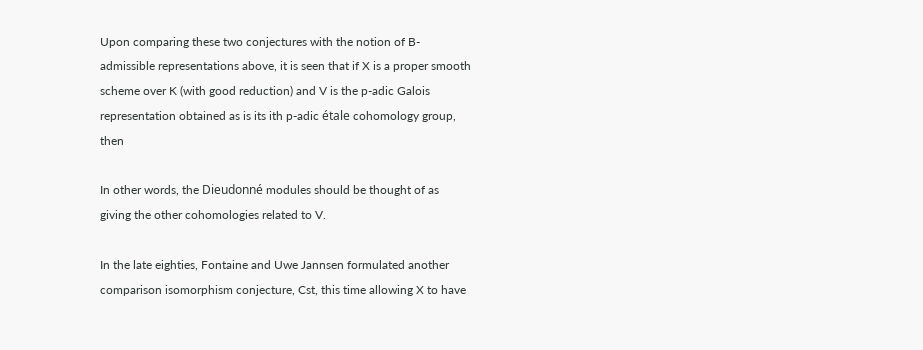Upon comparing these two conjectures with the notion of B-admissible representations above, it is seen that if X is a proper smooth scheme over K (with good reduction) and V is the p-adic Galois representation obtained as is its ith p-adic étale cohomology group, then

In other words, the Dieudonné modules should be thought of as giving the other cohomologies related to V.

In the late eighties, Fontaine and Uwe Jannsen formulated another comparison isomorphism conjecture, Cst, this time allowing X to have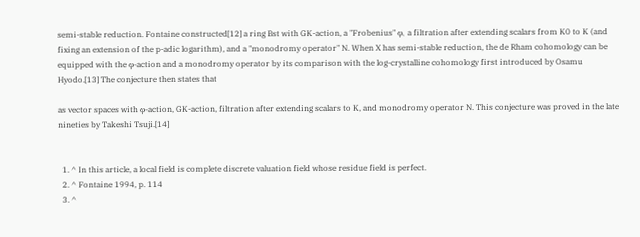semi-stable reduction. Fontaine constructed[12] a ring Bst with GK-action, a "Frobenius" φ, a filtration after extending scalars from K0 to K (and fixing an extension of the p-adic logarithm), and a "monodromy operator" N. When X has semi-stable reduction, the de Rham cohomology can be equipped with the φ-action and a monodromy operator by its comparison with the log-crystalline cohomology first introduced by Osamu Hyodo.[13] The conjecture then states that

as vector spaces with φ-action, GK-action, filtration after extending scalars to K, and monodromy operator N. This conjecture was proved in the late nineties by Takeshi Tsuji.[14]


  1. ^ In this article, a local field is complete discrete valuation field whose residue field is perfect.
  2. ^ Fontaine 1994, p. 114
  3. ^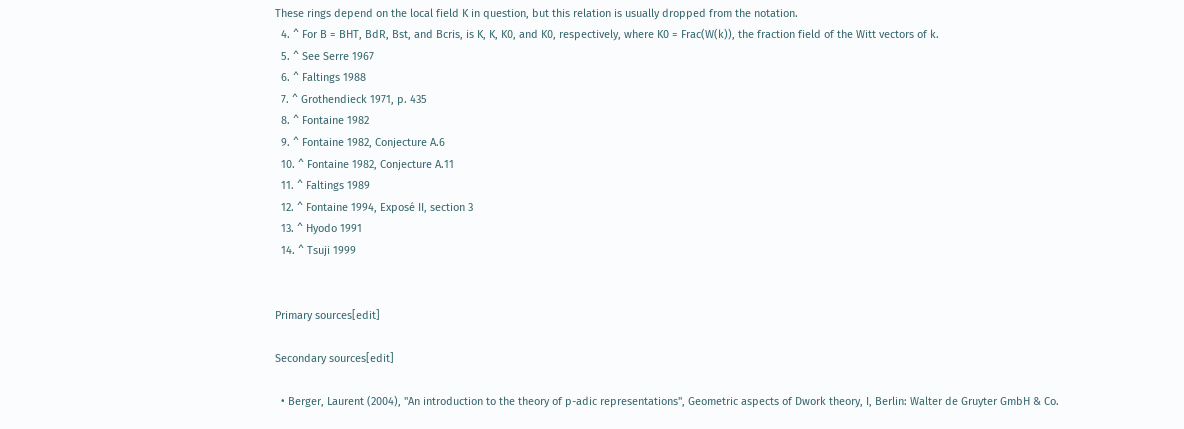These rings depend on the local field K in question, but this relation is usually dropped from the notation.
  4. ^ For B = BHT, BdR, Bst, and Bcris, is K, K, K0, and K0, respectively, where K0 = Frac(W(k)), the fraction field of the Witt vectors of k.
  5. ^ See Serre 1967
  6. ^ Faltings 1988
  7. ^ Grothendieck 1971, p. 435
  8. ^ Fontaine 1982
  9. ^ Fontaine 1982, Conjecture A.6
  10. ^ Fontaine 1982, Conjecture A.11
  11. ^ Faltings 1989
  12. ^ Fontaine 1994, Exposé II, section 3
  13. ^ Hyodo 1991
  14. ^ Tsuji 1999


Primary sources[edit]

Secondary sources[edit]

  • Berger, Laurent (2004), "An introduction to the theory of p-adic representations", Geometric aspects of Dwork theory, I, Berlin: Walter de Gruyter GmbH & Co.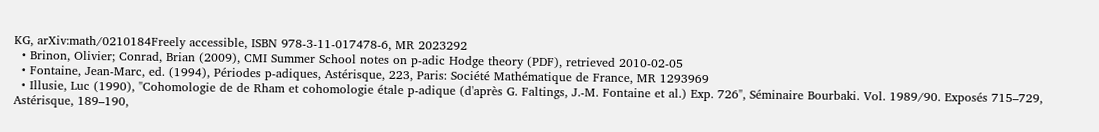KG, arXiv:math/0210184Freely accessible, ISBN 978-3-11-017478-6, MR 2023292
  • Brinon, Olivier; Conrad, Brian (2009), CMI Summer School notes on p-adic Hodge theory (PDF), retrieved 2010-02-05
  • Fontaine, Jean-Marc, ed. (1994), Périodes p-adiques, Astérisque, 223, Paris: Société Mathématique de France, MR 1293969
  • Illusie, Luc (1990), "Cohomologie de de Rham et cohomologie étale p-adique (d'après G. Faltings, J.-M. Fontaine et al.) Exp. 726", Séminaire Bourbaki. Vol. 1989/90. Exposés 715–729, Astérisque, 189–190,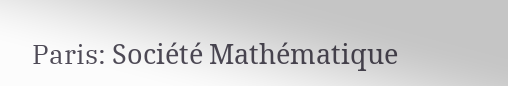Paris: Société Mathématique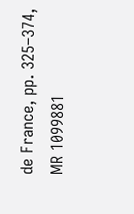de France, pp. 325–374, MR 1099881